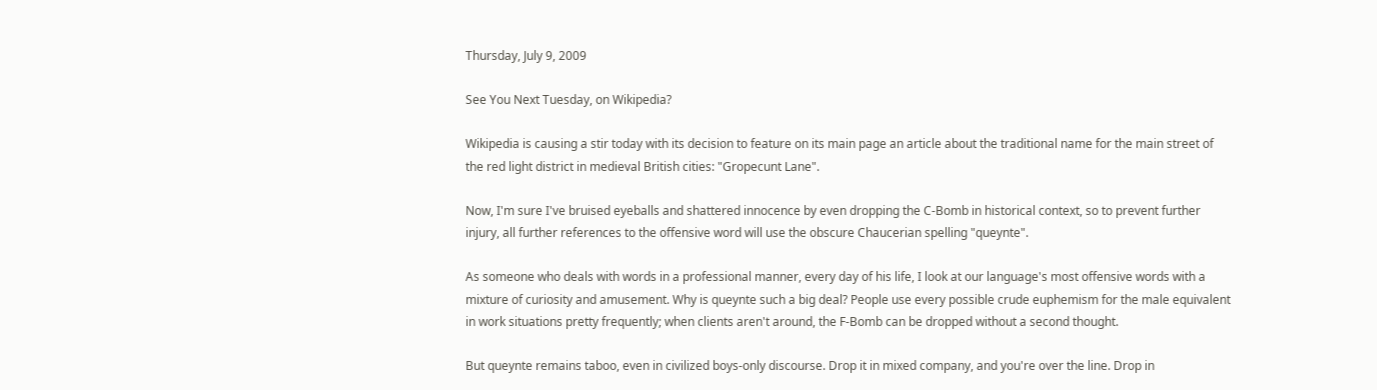Thursday, July 9, 2009

See You Next Tuesday, on Wikipedia?

Wikipedia is causing a stir today with its decision to feature on its main page an article about the traditional name for the main street of the red light district in medieval British cities: "Gropecunt Lane".

Now, I'm sure I've bruised eyeballs and shattered innocence by even dropping the C-Bomb in historical context, so to prevent further injury, all further references to the offensive word will use the obscure Chaucerian spelling "queynte".

As someone who deals with words in a professional manner, every day of his life, I look at our language's most offensive words with a mixture of curiosity and amusement. Why is queynte such a big deal? People use every possible crude euphemism for the male equivalent in work situations pretty frequently; when clients aren't around, the F-Bomb can be dropped without a second thought.

But queynte remains taboo, even in civilized boys-only discourse. Drop it in mixed company, and you're over the line. Drop in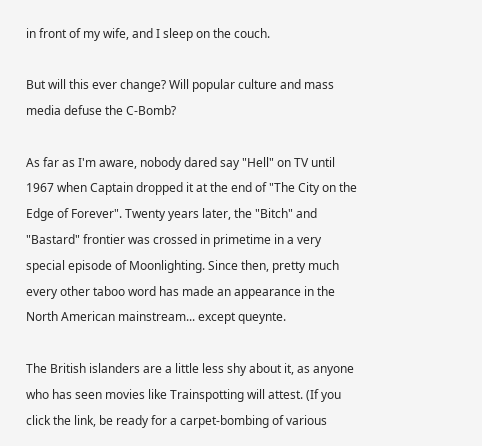in front of my wife, and I sleep on the couch.

But will this ever change? Will popular culture and mass media defuse the C-Bomb?

As far as I'm aware, nobody dared say "Hell" on TV until 1967 when Captain dropped it at the end of "The City on the Edge of Forever". Twenty years later, the "Bitch" and "Bastard" frontier was crossed in primetime in a very special episode of Moonlighting. Since then, pretty much every other taboo word has made an appearance in the North American mainstream... except queynte.

The British islanders are a little less shy about it, as anyone who has seen movies like Trainspotting will attest. (If you click the link, be ready for a carpet-bombing of various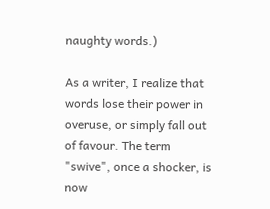naughty words.)

As a writer, I realize that words lose their power in overuse, or simply fall out of favour. The term "swive", once a shocker, is now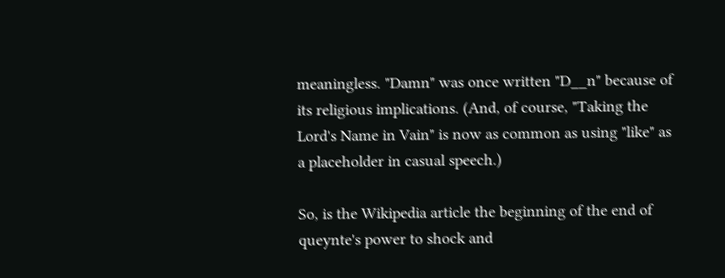meaningless. "Damn" was once written "D__n" because of its religious implications. (And, of course, "Taking the Lord's Name in Vain" is now as common as using "like" as a placeholder in casual speech.)

So, is the Wikipedia article the beginning of the end of queynte's power to shock and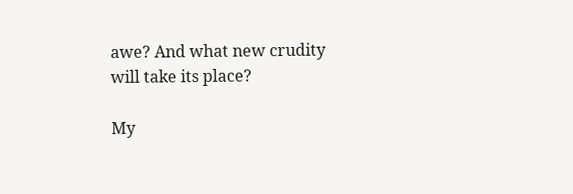awe? And what new crudity will take its place?

My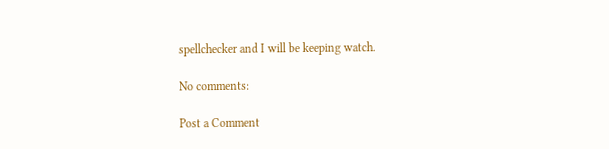spellchecker and I will be keeping watch.

No comments:

Post a Comment